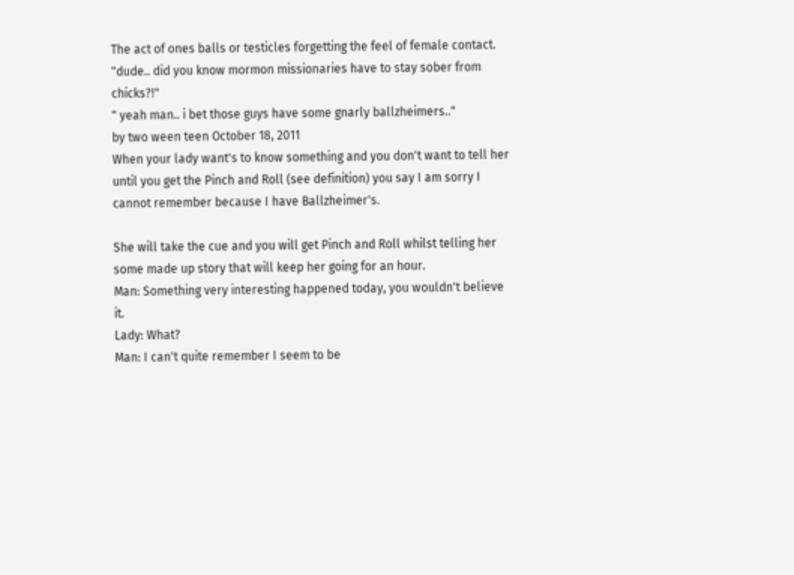The act of ones balls or testicles forgetting the feel of female contact.
"dude.. did you know mormon missionaries have to stay sober from chicks?!"
" yeah man.. i bet those guys have some gnarly ballzheimers.."
by two ween teen October 18, 2011
When your lady want's to know something and you don't want to tell her until you get the Pinch and Roll (see definition) you say I am sorry I cannot remember because I have Ballzheimer's.

She will take the cue and you will get Pinch and Roll whilst telling her some made up story that will keep her going for an hour.
Man: Something very interesting happened today, you wouldn't believe it.
Lady: What?
Man: I can't quite remember I seem to be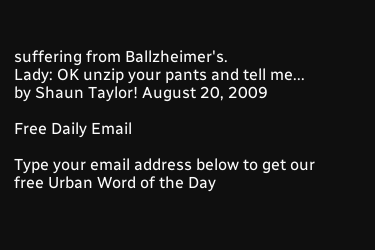suffering from Ballzheimer's.
Lady: OK unzip your pants and tell me...
by Shaun Taylor! August 20, 2009

Free Daily Email

Type your email address below to get our free Urban Word of the Day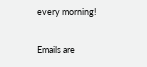every morning!

Emails are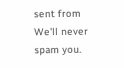sent from We'll never spam you.